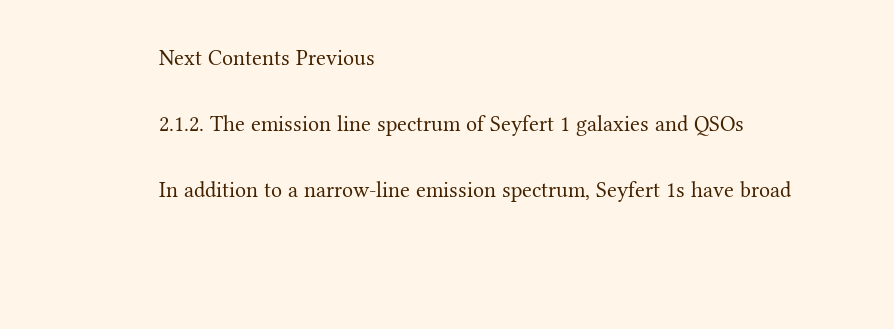Next Contents Previous

2.1.2. The emission line spectrum of Seyfert 1 galaxies and QSOs

In addition to a narrow-line emission spectrum, Seyfert 1s have broad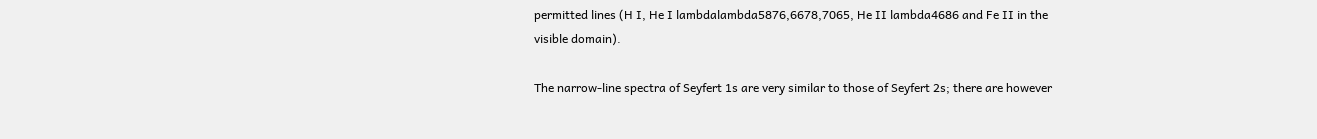permitted lines (H I, He I lambdalambda5876,6678,7065, He II lambda4686 and Fe II in the visible domain).

The narrow-line spectra of Seyfert 1s are very similar to those of Seyfert 2s; there are however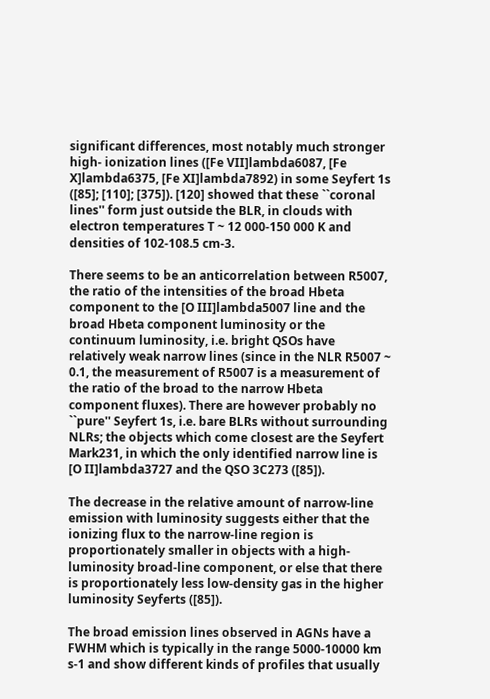significant differences, most notably much stronger high- ionization lines ([Fe VII]lambda6087, [Fe X]lambda6375, [Fe XI]lambda7892) in some Seyfert 1s ([85]; [110]; [375]). [120] showed that these ``coronal lines'' form just outside the BLR, in clouds with electron temperatures T ~ 12 000-150 000 K and densities of 102-108.5 cm-3.

There seems to be an anticorrelation between R5007, the ratio of the intensities of the broad Hbeta component to the [O III]lambda5007 line and the broad Hbeta component luminosity or the continuum luminosity, i.e. bright QSOs have relatively weak narrow lines (since in the NLR R5007 ~ 0.1, the measurement of R5007 is a measurement of the ratio of the broad to the narrow Hbeta component fluxes). There are however probably no ``pure'' Seyfert 1s, i.e. bare BLRs without surrounding NLRs; the objects which come closest are the Seyfert Mark231, in which the only identified narrow line is [O II]lambda3727 and the QSO 3C273 ([85]).

The decrease in the relative amount of narrow-line emission with luminosity suggests either that the ionizing flux to the narrow-line region is proportionately smaller in objects with a high-luminosity broad-line component, or else that there is proportionately less low-density gas in the higher luminosity Seyferts ([85]).

The broad emission lines observed in AGNs have a FWHM which is typically in the range 5000-10000 km s-1 and show different kinds of profiles that usually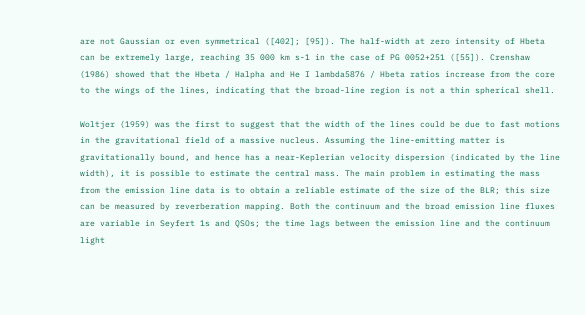are not Gaussian or even symmetrical ([402]; [95]). The half-width at zero intensity of Hbeta can be extremely large, reaching 35 000 km s-1 in the case of PG 0052+251 ([55]). Crenshaw (1986) showed that the Hbeta / Halpha and He I lambda5876 / Hbeta ratios increase from the core to the wings of the lines, indicating that the broad-line region is not a thin spherical shell.

Woltjer (1959) was the first to suggest that the width of the lines could be due to fast motions in the gravitational field of a massive nucleus. Assuming the line-emitting matter is gravitationally bound, and hence has a near-Keplerian velocity dispersion (indicated by the line width), it is possible to estimate the central mass. The main problem in estimating the mass from the emission line data is to obtain a reliable estimate of the size of the BLR; this size can be measured by reverberation mapping. Both the continuum and the broad emission line fluxes are variable in Seyfert 1s and QSOs; the time lags between the emission line and the continuum light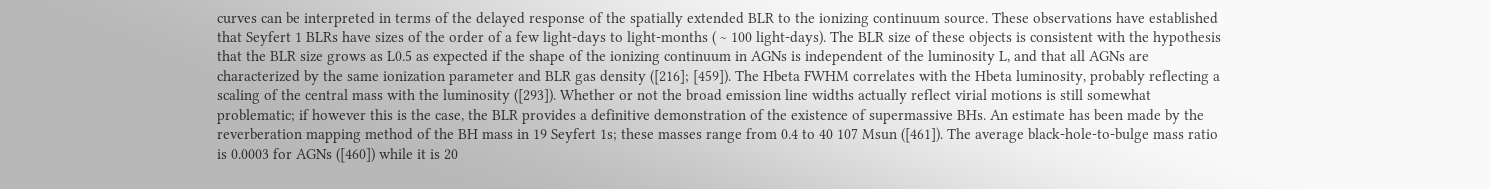curves can be interpreted in terms of the delayed response of the spatially extended BLR to the ionizing continuum source. These observations have established that Seyfert 1 BLRs have sizes of the order of a few light-days to light-months ( ~ 100 light-days). The BLR size of these objects is consistent with the hypothesis that the BLR size grows as L0.5 as expected if the shape of the ionizing continuum in AGNs is independent of the luminosity L, and that all AGNs are characterized by the same ionization parameter and BLR gas density ([216]; [459]). The Hbeta FWHM correlates with the Hbeta luminosity, probably reflecting a scaling of the central mass with the luminosity ([293]). Whether or not the broad emission line widths actually reflect virial motions is still somewhat problematic; if however this is the case, the BLR provides a definitive demonstration of the existence of supermassive BHs. An estimate has been made by the reverberation mapping method of the BH mass in 19 Seyfert 1s; these masses range from 0.4 to 40 107 Msun ([461]). The average black-hole-to-bulge mass ratio is 0.0003 for AGNs ([460]) while it is 20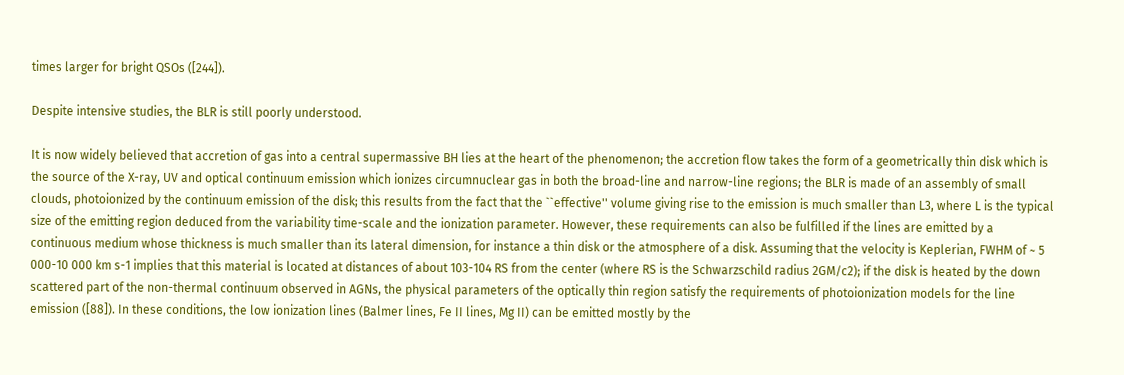times larger for bright QSOs ([244]).

Despite intensive studies, the BLR is still poorly understood.

It is now widely believed that accretion of gas into a central supermassive BH lies at the heart of the phenomenon; the accretion flow takes the form of a geometrically thin disk which is the source of the X-ray, UV and optical continuum emission which ionizes circumnuclear gas in both the broad-line and narrow-line regions; the BLR is made of an assembly of small clouds, photoionized by the continuum emission of the disk; this results from the fact that the ``effective'' volume giving rise to the emission is much smaller than L3, where L is the typical size of the emitting region deduced from the variability time-scale and the ionization parameter. However, these requirements can also be fulfilled if the lines are emitted by a continuous medium whose thickness is much smaller than its lateral dimension, for instance a thin disk or the atmosphere of a disk. Assuming that the velocity is Keplerian, FWHM of ~ 5 000-10 000 km s-1 implies that this material is located at distances of about 103-104 RS from the center (where RS is the Schwarzschild radius 2GM/c2); if the disk is heated by the down scattered part of the non-thermal continuum observed in AGNs, the physical parameters of the optically thin region satisfy the requirements of photoionization models for the line emission ([88]). In these conditions, the low ionization lines (Balmer lines, Fe II lines, Mg II) can be emitted mostly by the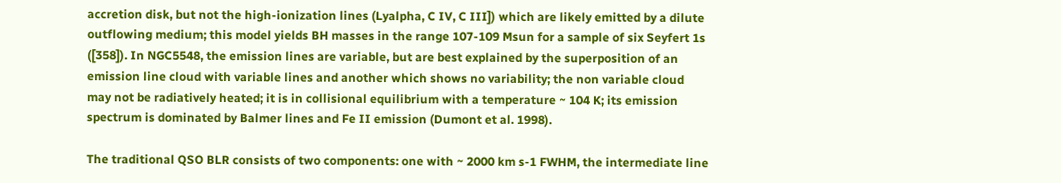accretion disk, but not the high-ionization lines (Lyalpha, C IV, C III]) which are likely emitted by a dilute outflowing medium; this model yields BH masses in the range 107-109 Msun for a sample of six Seyfert 1s ([358]). In NGC5548, the emission lines are variable, but are best explained by the superposition of an emission line cloud with variable lines and another which shows no variability; the non variable cloud may not be radiatively heated; it is in collisional equilibrium with a temperature ~ 104 K; its emission spectrum is dominated by Balmer lines and Fe II emission (Dumont et al. 1998).

The traditional QSO BLR consists of two components: one with ~ 2000 km s-1 FWHM, the intermediate line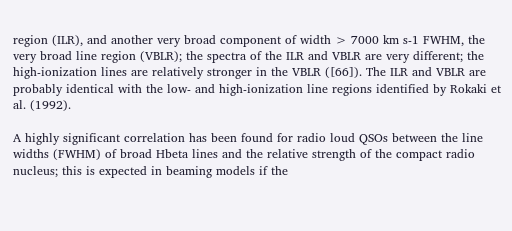region (ILR), and another very broad component of width > 7000 km s-1 FWHM, the very broad line region (VBLR); the spectra of the ILR and VBLR are very different; the high-ionization lines are relatively stronger in the VBLR ([66]). The ILR and VBLR are probably identical with the low- and high-ionization line regions identified by Rokaki et al. (1992).

A highly significant correlation has been found for radio loud QSOs between the line widths (FWHM) of broad Hbeta lines and the relative strength of the compact radio nucleus; this is expected in beaming models if the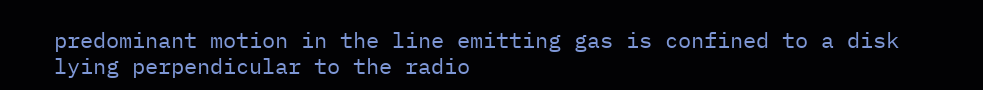predominant motion in the line emitting gas is confined to a disk lying perpendicular to the radio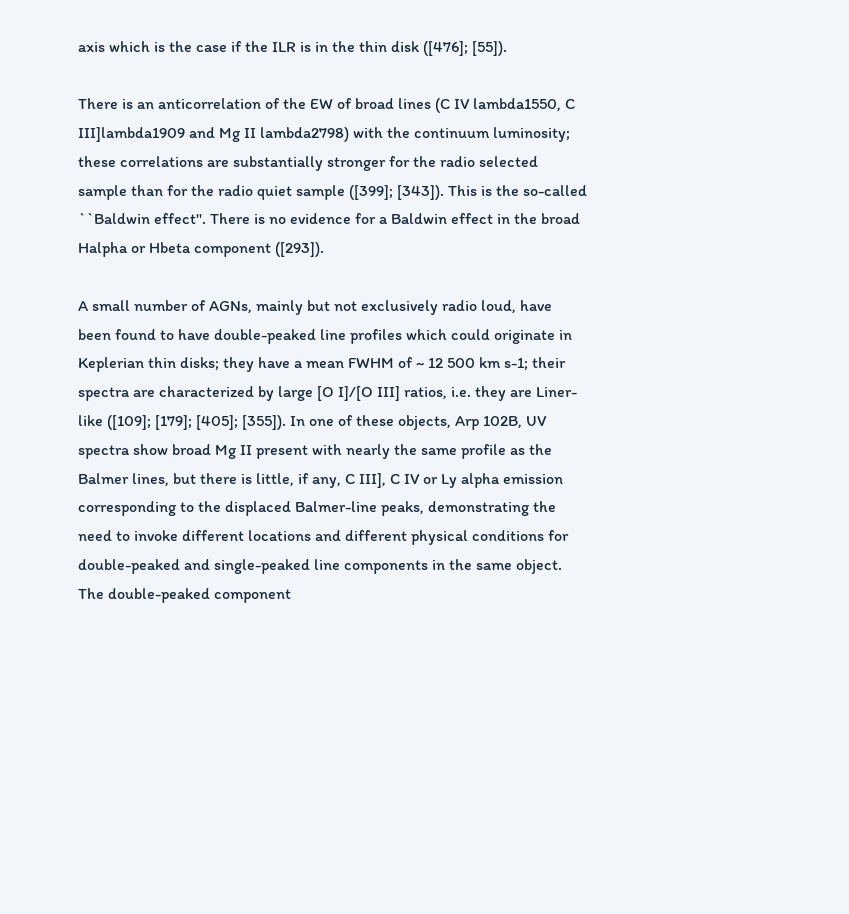axis which is the case if the ILR is in the thin disk ([476]; [55]).

There is an anticorrelation of the EW of broad lines (C IV lambda1550, C III]lambda1909 and Mg II lambda2798) with the continuum luminosity; these correlations are substantially stronger for the radio selected sample than for the radio quiet sample ([399]; [343]). This is the so-called ``Baldwin effect''. There is no evidence for a Baldwin effect in the broad Halpha or Hbeta component ([293]).

A small number of AGNs, mainly but not exclusively radio loud, have been found to have double-peaked line profiles which could originate in Keplerian thin disks; they have a mean FWHM of ~ 12 500 km s-1; their spectra are characterized by large [O I]/[O III] ratios, i.e. they are Liner-like ([109]; [179]; [405]; [355]). In one of these objects, Arp 102B, UV spectra show broad Mg II present with nearly the same profile as the Balmer lines, but there is little, if any, C III], C IV or Ly alpha emission corresponding to the displaced Balmer-line peaks, demonstrating the need to invoke different locations and different physical conditions for double-peaked and single-peaked line components in the same object. The double-peaked component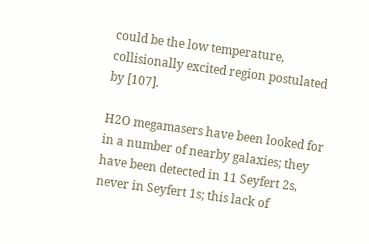could be the low temperature, collisionally excited region postulated by [107].

H2O megamasers have been looked for in a number of nearby galaxies; they have been detected in 11 Seyfert 2s, never in Seyfert 1s; this lack of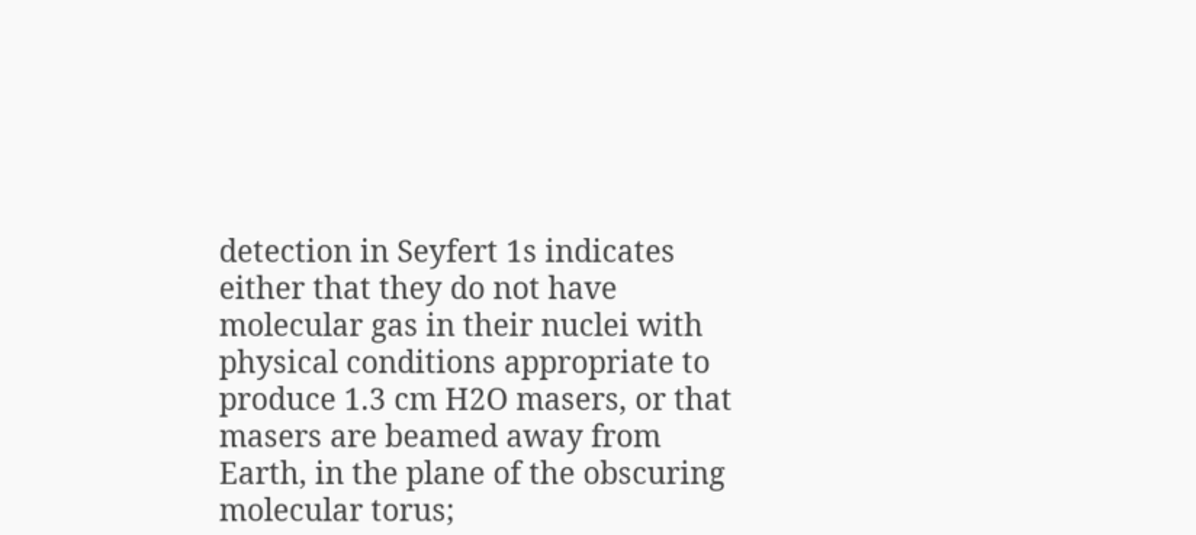detection in Seyfert 1s indicates either that they do not have molecular gas in their nuclei with physical conditions appropriate to produce 1.3 cm H2O masers, or that masers are beamed away from Earth, in the plane of the obscuring molecular torus;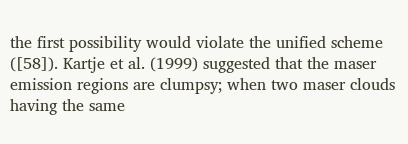the first possibility would violate the unified scheme ([58]). Kartje et al. (1999) suggested that the maser emission regions are clumpsy; when two maser clouds having the same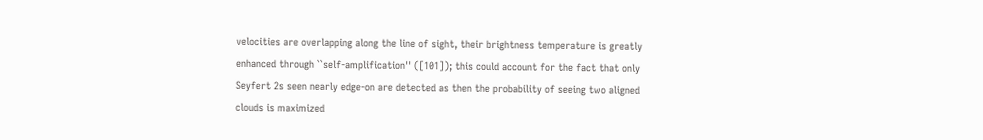velocities are overlapping along the line of sight, their brightness temperature is greatly enhanced through ``self-amplification'' ([101]); this could account for the fact that only Seyfert 2s seen nearly edge-on are detected as then the probability of seeing two aligned clouds is maximized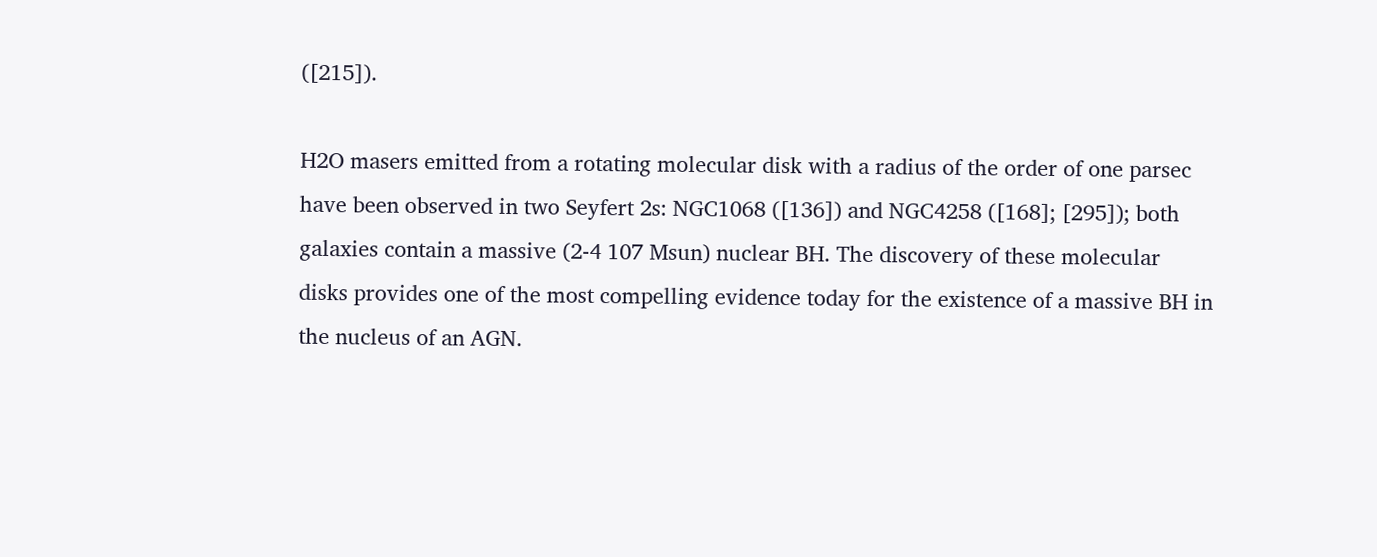([215]).

H2O masers emitted from a rotating molecular disk with a radius of the order of one parsec have been observed in two Seyfert 2s: NGC1068 ([136]) and NGC4258 ([168]; [295]); both galaxies contain a massive (2-4 107 Msun) nuclear BH. The discovery of these molecular disks provides one of the most compelling evidence today for the existence of a massive BH in the nucleus of an AGN.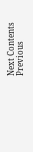Next Contents Previous